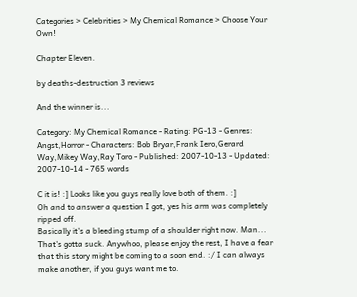Categories > Celebrities > My Chemical Romance > Choose Your Own!

Chapter Eleven.

by deaths-destruction 3 reviews

And the winner is...

Category: My Chemical Romance - Rating: PG-13 - Genres: Angst,Horror - Characters: Bob Bryar,Frank Iero,Gerard Way,Mikey Way,Ray Toro - Published: 2007-10-13 - Updated: 2007-10-14 - 765 words

C it is! :] Looks like you guys really love both of them. :]
Oh and to answer a question I got, yes his arm was completely ripped off.
Basically it's a bleeding stump of a shoulder right now. Man...
That's gotta suck. Anywhoo, please enjoy the rest, I have a fear that this story might be coming to a soon end. :/ I can always make another, if you guys want me to.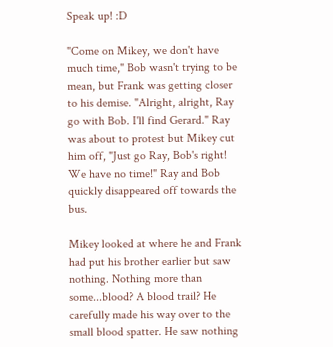Speak up! :D

"Come on Mikey, we don't have much time," Bob wasn't trying to be mean, but Frank was getting closer to his demise. "Alright, alright, Ray go with Bob. I'll find Gerard." Ray was about to protest but Mikey cut him off, "Just go Ray, Bob's right! We have no time!" Ray and Bob quickly disappeared off towards the bus.

Mikey looked at where he and Frank had put his brother earlier but saw nothing. Nothing more than some...blood? A blood trail? He carefully made his way over to the small blood spatter. He saw nothing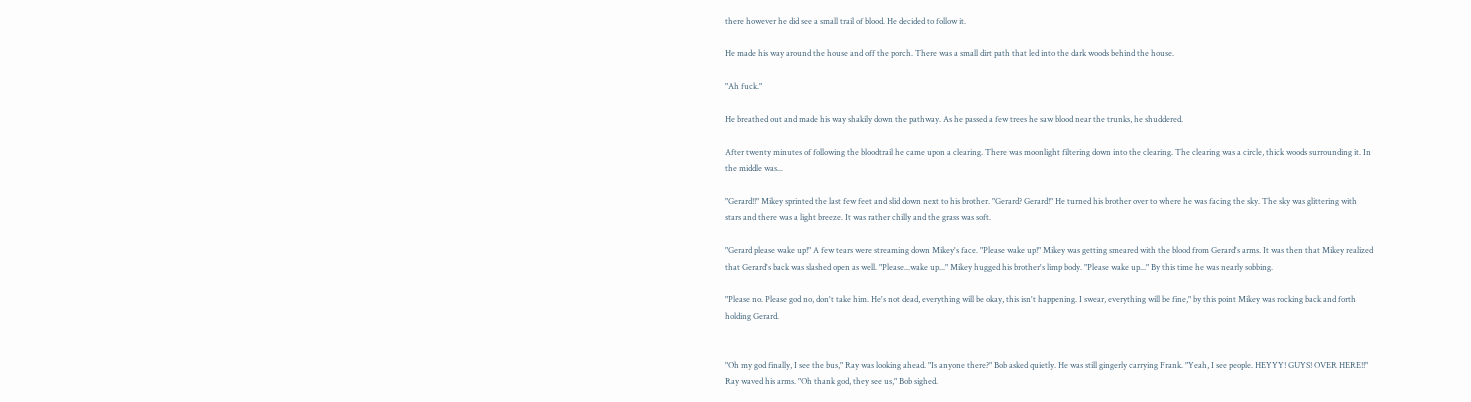there however he did see a small trail of blood. He decided to follow it.

He made his way around the house and off the porch. There was a small dirt path that led into the dark woods behind the house.

"Ah fuck."

He breathed out and made his way shakily down the pathway. As he passed a few trees he saw blood near the trunks, he shuddered.

After twenty minutes of following the bloodtrail he came upon a clearing. There was moonlight filtering down into the clearing. The clearing was a circle, thick woods surrounding it. In the middle was...

"Gerard!!" Mikey sprinted the last few feet and slid down next to his brother. "Gerard? Gerard!" He turned his brother over to where he was facing the sky. The sky was glittering with stars and there was a light breeze. It was rather chilly and the grass was soft.

"Gerard please wake up!" A few tears were streaming down Mikey's face. "Please wake up!" Mikey was getting smeared with the blood from Gerard's arms. It was then that Mikey realized that Gerard's back was slashed open as well. "Please...wake up..." Mikey hugged his brother's limp body. "Please wake up..." By this time he was nearly sobbing.

"Please no. Please god no, don't take him. He's not dead, everything will be okay, this isn't happening. I swear, everything will be fine," by this point Mikey was rocking back and forth holding Gerard.


"Oh my god finally, I see the bus," Ray was looking ahead. "Is anyone there?" Bob asked quietly. He was still gingerly carrying Frank. "Yeah, I see people. HEYYY! GUYS! OVER HERE!!" Ray waved his arms. "Oh thank god, they see us," Bob sighed.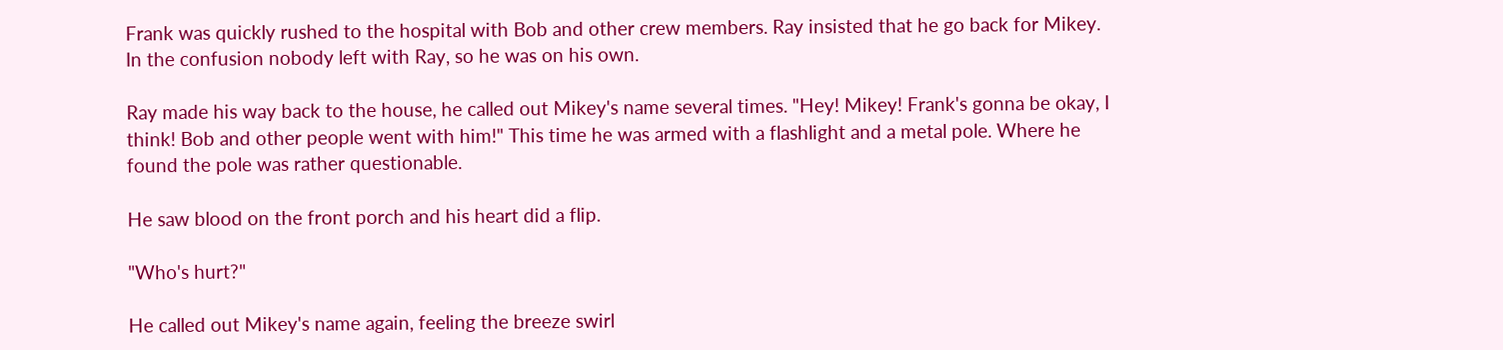Frank was quickly rushed to the hospital with Bob and other crew members. Ray insisted that he go back for Mikey. In the confusion nobody left with Ray, so he was on his own.

Ray made his way back to the house, he called out Mikey's name several times. "Hey! Mikey! Frank's gonna be okay, I think! Bob and other people went with him!" This time he was armed with a flashlight and a metal pole. Where he found the pole was rather questionable.

He saw blood on the front porch and his heart did a flip.

"Who's hurt?"

He called out Mikey's name again, feeling the breeze swirl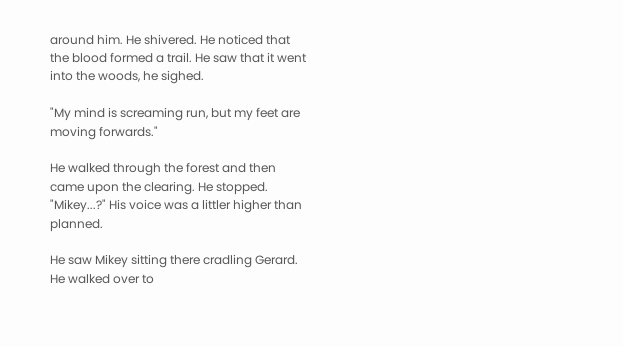around him. He shivered. He noticed that the blood formed a trail. He saw that it went into the woods, he sighed.

"My mind is screaming run, but my feet are moving forwards."

He walked through the forest and then came upon the clearing. He stopped. "Mikey...?" His voice was a littler higher than planned.

He saw Mikey sitting there cradling Gerard. He walked over to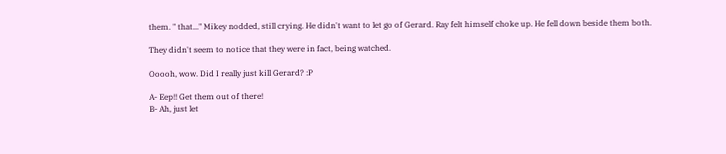them. " that..." Mikey nodded, still crying. He didn't want to let go of Gerard. Ray felt himself choke up. He fell down beside them both.

They didn't seem to notice that they were in fact, being watched.

Ooooh, wow. Did I really just kill Gerard? :P

A- Eep!! Get them out of there!
B- Ah, just let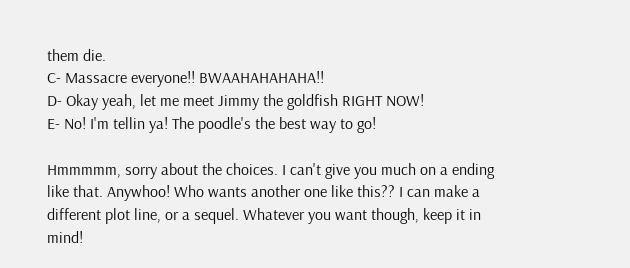them die.
C- Massacre everyone!! BWAAHAHAHAHA!!
D- Okay yeah, let me meet Jimmy the goldfish RIGHT NOW!
E- No! I'm tellin ya! The poodle's the best way to go!

Hmmmmm, sorry about the choices. I can't give you much on a ending like that. Anywhoo! Who wants another one like this?? I can make a different plot line, or a sequel. Whatever you want though, keep it in mind!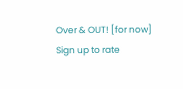Over & OUT! [for now]
Sign up to rate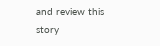and review this story